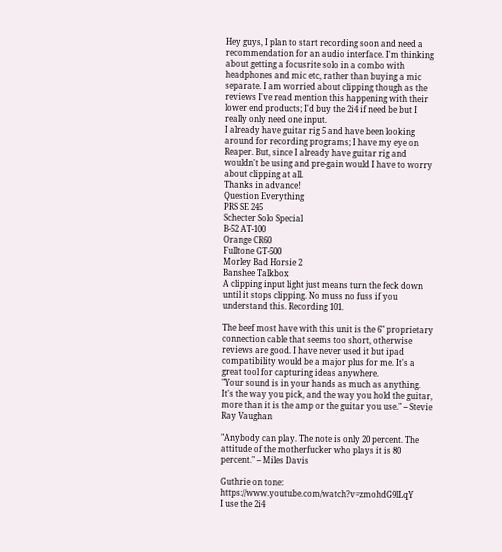Hey guys, I plan to start recording soon and need a recommendation for an audio interface. I'm thinking about getting a focusrite solo in a combo with headphones and mic etc, rather than buying a mic separate. I am worried about clipping though as the reviews I've read mention this happening with their lower end products; I'd buy the 2i4 if need be but I really only need one input.
I already have guitar rig 5 and have been looking around for recording programs; I have my eye on Reaper. But, since I already have guitar rig and wouldn't be using and pre-gain would I have to worry about clipping at all.
Thanks in advance!
Question Everything
PRS SE 245
Schecter Solo Special
B-52 AT-100
Orange CR60
Fulltone GT-500
Morley Bad Horsie 2
Banshee Talkbox
A clipping input light just means turn the feck down until it stops clipping. No muss no fuss if you understand this. Recording 101.

The beef most have with this unit is the 6" proprietary connection cable that seems too short, otherwise reviews are good. I have never used it but ipad compatibility would be a major plus for me. It's a great tool for capturing ideas anywhere.
"Your sound is in your hands as much as anything. It's the way you pick, and the way you hold the guitar, more than it is the amp or the guitar you use." -- Stevie Ray Vaughan

"Anybody can play. The note is only 20 percent. The attitude of the motherfucker who plays it is 80 percent." -- Miles Davis

Guthrie on tone: https://www.youtube.com/watch?v=zmohdG9lLqY
I use the 2i4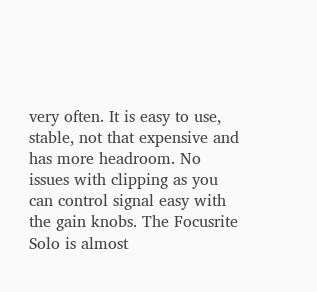very often. It is easy to use, stable, not that expensive and has more headroom. No issues with clipping as you can control signal easy with the gain knobs. The Focusrite Solo is almost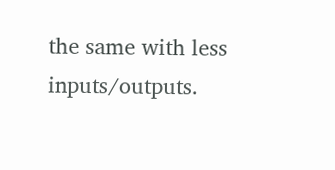the same with less inputs/outputs.